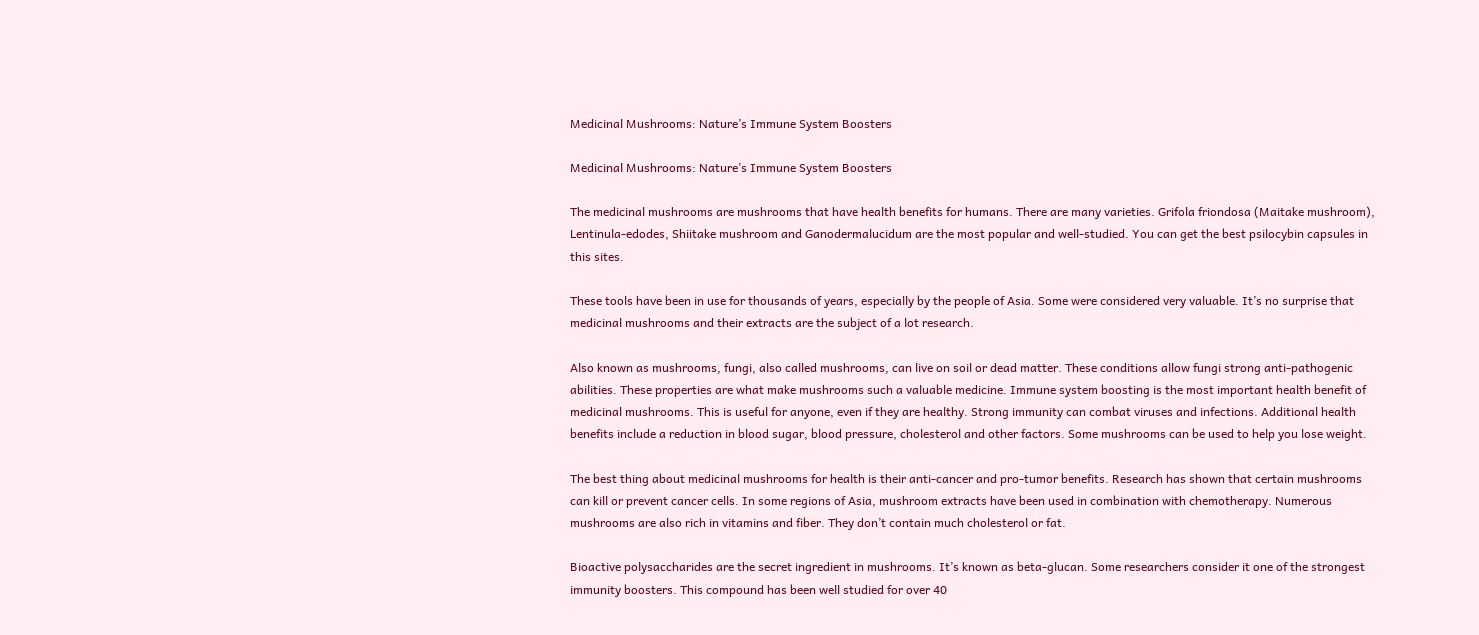Medicinal Mushrooms: Nature’s Immune System Boosters

Medicinal Mushrooms: Nature’s Immune System Boosters

The medicinal mushrooms are mushrooms that have health benefits for humans. There are many varieties. Grifola friondosa (Maitake mushroom), Lentinula-edodes, Shiitake mushroom and Ganodermalucidum are the most popular and well-studied. You can get the best psilocybin capsules in this sites.

These tools have been in use for thousands of years, especially by the people of Asia. Some were considered very valuable. It’s no surprise that medicinal mushrooms and their extracts are the subject of a lot research.

Also known as mushrooms, fungi, also called mushrooms, can live on soil or dead matter. These conditions allow fungi strong anti-pathogenic abilities. These properties are what make mushrooms such a valuable medicine. Immune system boosting is the most important health benefit of medicinal mushrooms. This is useful for anyone, even if they are healthy. Strong immunity can combat viruses and infections. Additional health benefits include a reduction in blood sugar, blood pressure, cholesterol and other factors. Some mushrooms can be used to help you lose weight.

The best thing about medicinal mushrooms for health is their anti-cancer and pro-tumor benefits. Research has shown that certain mushrooms can kill or prevent cancer cells. In some regions of Asia, mushroom extracts have been used in combination with chemotherapy. Numerous mushrooms are also rich in vitamins and fiber. They don’t contain much cholesterol or fat.

Bioactive polysaccharides are the secret ingredient in mushrooms. It’s known as beta-glucan. Some researchers consider it one of the strongest immunity boosters. This compound has been well studied for over 40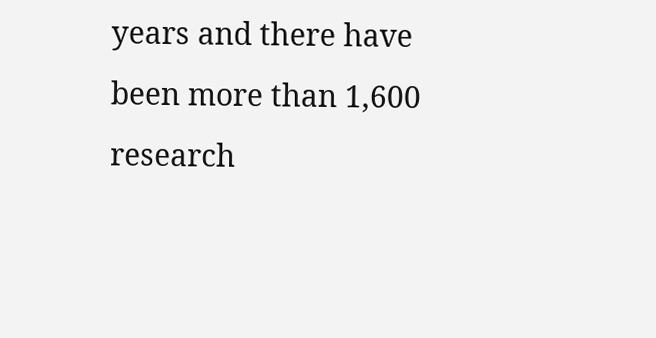years and there have been more than 1,600 research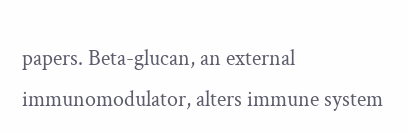papers. Beta-glucan, an external immunomodulator, alters immune system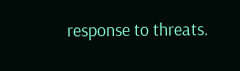response to threats.